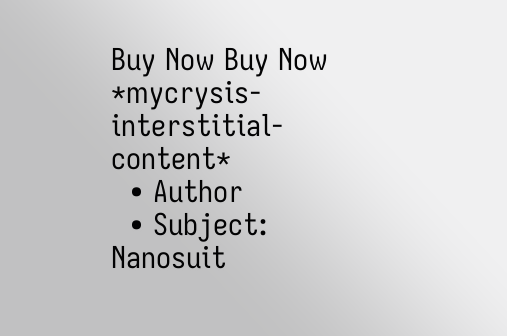Buy Now Buy Now *mycrysis-interstitial-content*
  • Author
  • Subject: Nanosuit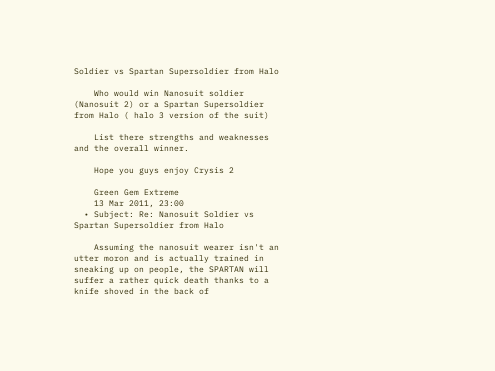Soldier vs Spartan Supersoldier from Halo

    Who would win Nanosuit soldier (Nanosuit 2) or a Spartan Supersoldier from Halo ( halo 3 version of the suit)

    List there strengths and weaknesses and the overall winner.

    Hope you guys enjoy Crysis 2

    Green Gem Extreme
    13 Mar 2011, 23:00
  • Subject: Re: Nanosuit Soldier vs Spartan Supersoldier from Halo

    Assuming the nanosuit wearer isn't an utter moron and is actually trained in sneaking up on people, the SPARTAN will suffer a rather quick death thanks to a knife shoved in the back of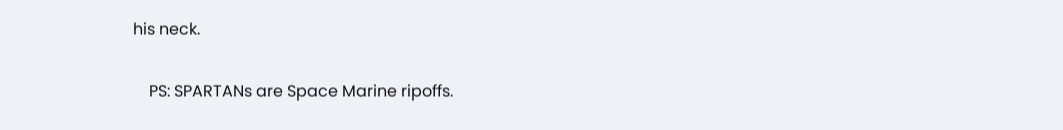his neck.

    PS: SPARTANs are Space Marine ripoffs.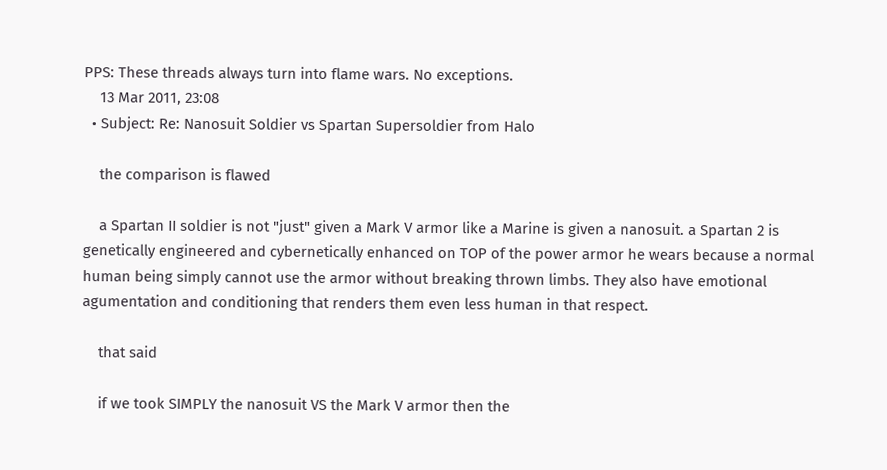PPS: These threads always turn into flame wars. No exceptions.
    13 Mar 2011, 23:08
  • Subject: Re: Nanosuit Soldier vs Spartan Supersoldier from Halo

    the comparison is flawed

    a Spartan II soldier is not "just" given a Mark V armor like a Marine is given a nanosuit. a Spartan 2 is genetically engineered and cybernetically enhanced on TOP of the power armor he wears because a normal human being simply cannot use the armor without breaking thrown limbs. They also have emotional agumentation and conditioning that renders them even less human in that respect.

    that said

    if we took SIMPLY the nanosuit VS the Mark V armor then the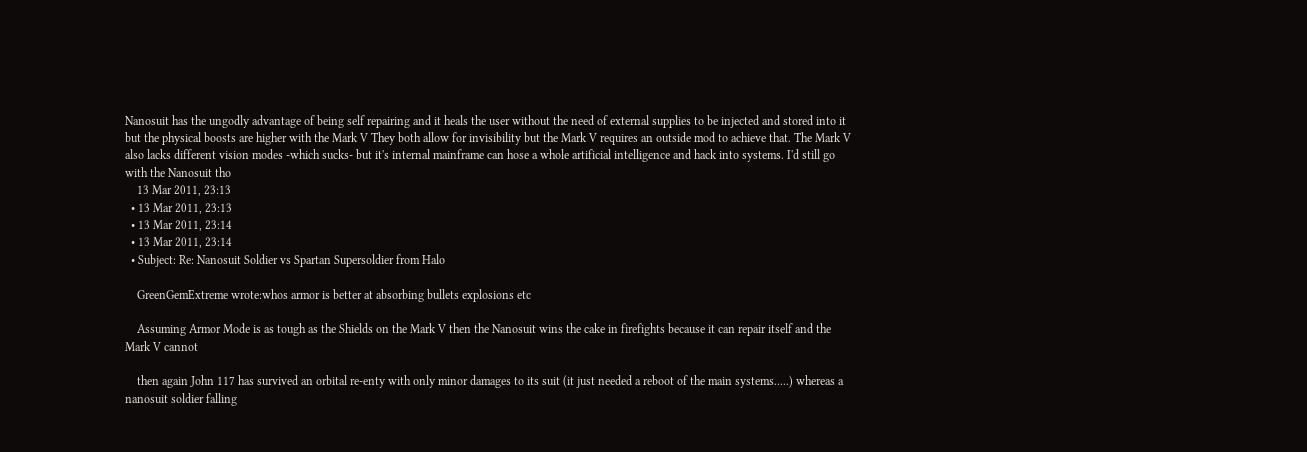Nanosuit has the ungodly advantage of being self repairing and it heals the user without the need of external supplies to be injected and stored into it but the physical boosts are higher with the Mark V They both allow for invisibility but the Mark V requires an outside mod to achieve that. The Mark V also lacks different vision modes -which sucks- but it's internal mainframe can hose a whole artificial intelligence and hack into systems. I'd still go with the Nanosuit tho
    13 Mar 2011, 23:13
  • 13 Mar 2011, 23:13
  • 13 Mar 2011, 23:14
  • 13 Mar 2011, 23:14
  • Subject: Re: Nanosuit Soldier vs Spartan Supersoldier from Halo

    GreenGemExtreme wrote:whos armor is better at absorbing bullets explosions etc

    Assuming Armor Mode is as tough as the Shields on the Mark V then the Nanosuit wins the cake in firefights because it can repair itself and the Mark V cannot

    then again John 117 has survived an orbital re-enty with only minor damages to its suit (it just needed a reboot of the main systems.....) whereas a nanosuit soldier falling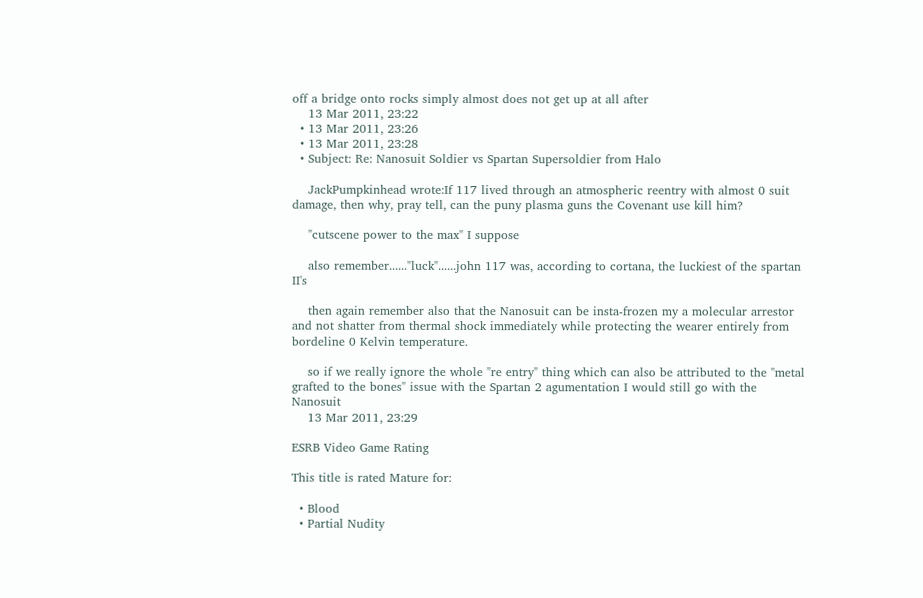off a bridge onto rocks simply almost does not get up at all after
    13 Mar 2011, 23:22
  • 13 Mar 2011, 23:26
  • 13 Mar 2011, 23:28
  • Subject: Re: Nanosuit Soldier vs Spartan Supersoldier from Halo

    JackPumpkinhead wrote:If 117 lived through an atmospheric reentry with almost 0 suit damage, then why, pray tell, can the puny plasma guns the Covenant use kill him?

    "cutscene power to the max" I suppose

    also remember......"luck"......john 117 was, according to cortana, the luckiest of the spartan II's

    then again remember also that the Nanosuit can be insta-frozen my a molecular arrestor and not shatter from thermal shock immediately while protecting the wearer entirely from bordeline 0 Kelvin temperature.

    so if we really ignore the whole "re entry" thing which can also be attributed to the "metal grafted to the bones" issue with the Spartan 2 agumentation I would still go with the Nanosuit
    13 Mar 2011, 23:29

ESRB Video Game Rating

This title is rated Mature for:

  • Blood
  • Partial Nudity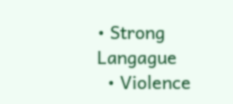• Strong Langague
  • Violence